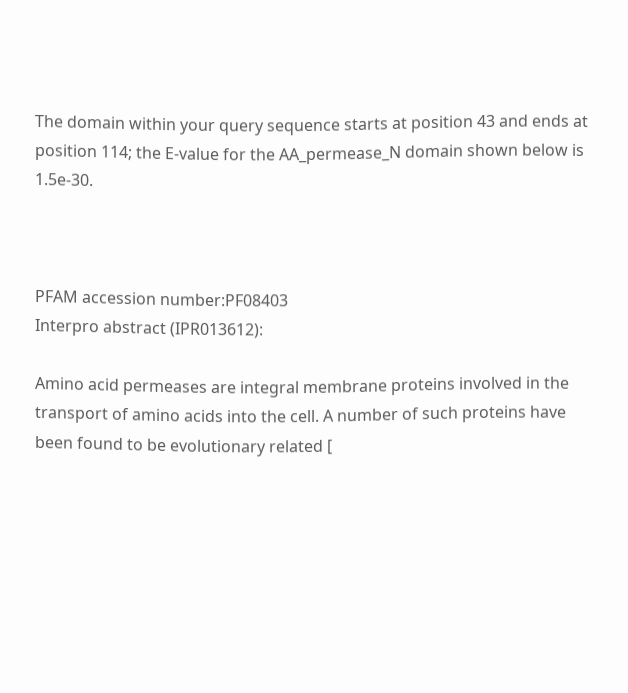The domain within your query sequence starts at position 43 and ends at position 114; the E-value for the AA_permease_N domain shown below is 1.5e-30.



PFAM accession number:PF08403
Interpro abstract (IPR013612):

Amino acid permeases are integral membrane proteins involved in the transport of amino acids into the cell. A number of such proteins have been found to be evolutionary related [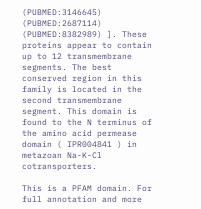(PUBMED:3146645) (PUBMED:2687114) (PUBMED:8382989) ]. These proteins appear to contain up to 12 transmembrane segments. The best conserved region in this family is located in the second transmembrane segment. This domain is found to the N terminus of the amino acid permease domain ( IPR004841 ) in metazoan Na-K-Cl cotransporters.

This is a PFAM domain. For full annotation and more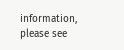information, please see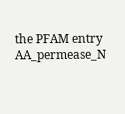the PFAM entry AA_permease_N